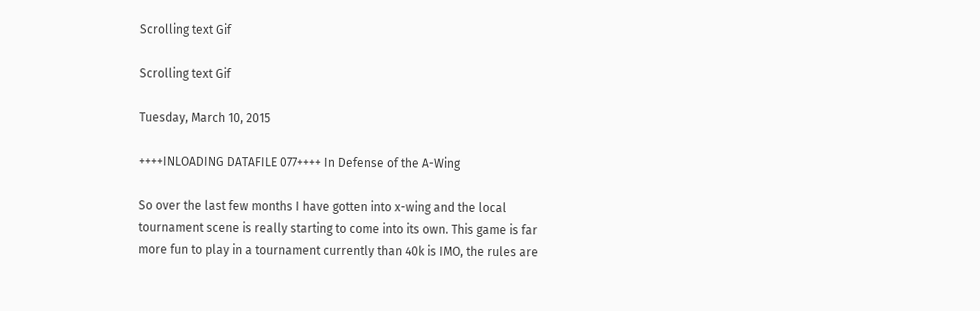Scrolling text Gif

Scrolling text Gif

Tuesday, March 10, 2015

++++INLOADING DATAFILE 077++++ In Defense of the A-Wing

So over the last few months I have gotten into x-wing and the local tournament scene is really starting to come into its own. This game is far more fun to play in a tournament currently than 40k is IMO, the rules are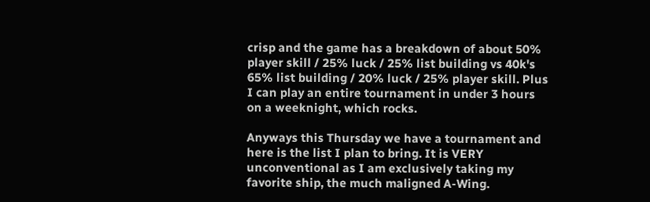crisp and the game has a breakdown of about 50% player skill / 25% luck / 25% list building vs 40k's 65% list building / 20% luck / 25% player skill. Plus I can play an entire tournament in under 3 hours on a weeknight, which rocks.

Anyways this Thursday we have a tournament and here is the list I plan to bring. It is VERY unconventional as I am exclusively taking my favorite ship, the much maligned A-Wing.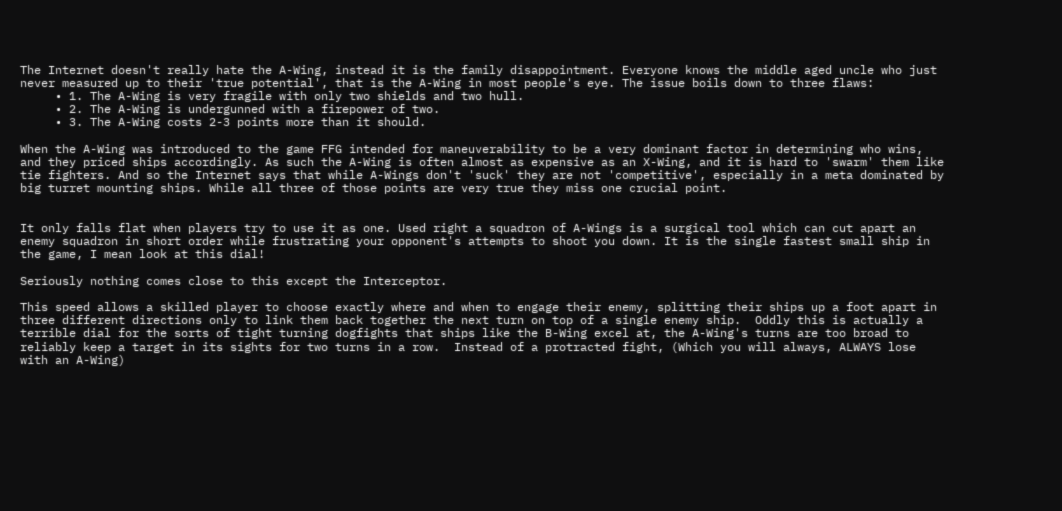The Internet doesn't really hate the A-Wing, instead it is the family disappointment. Everyone knows the middle aged uncle who just never measured up to their 'true potential', that is the A-Wing in most people's eye. The issue boils down to three flaws:
     • 1. The A-Wing is very fragile with only two shields and two hull.
     • 2. The A-Wing is undergunned with a firepower of two.
     • 3. The A-Wing costs 2-3 points more than it should.

When the A-Wing was introduced to the game FFG intended for maneuverability to be a very dominant factor in determining who wins, and they priced ships accordingly. As such the A-Wing is often almost as expensive as an X-Wing, and it is hard to 'swarm' them like tie fighters. And so the Internet says that while A-Wings don't 'suck' they are not 'competitive', especially in a meta dominated by big turret mounting ships. While all three of those points are very true they miss one crucial point.


It only falls flat when players try to use it as one. Used right a squadron of A-Wings is a surgical tool which can cut apart an enemy squadron in short order while frustrating your opponent's attempts to shoot you down. It is the single fastest small ship in the game, I mean look at this dial!

Seriously nothing comes close to this except the Interceptor.

This speed allows a skilled player to choose exactly where and when to engage their enemy, splitting their ships up a foot apart in three different directions only to link them back together the next turn on top of a single enemy ship.  Oddly this is actually a terrible dial for the sorts of tight turning dogfights that ships like the B-Wing excel at, the A-Wing's turns are too broad to reliably keep a target in its sights for two turns in a row.  Instead of a protracted fight, (Which you will always, ALWAYS lose with an A-Wing)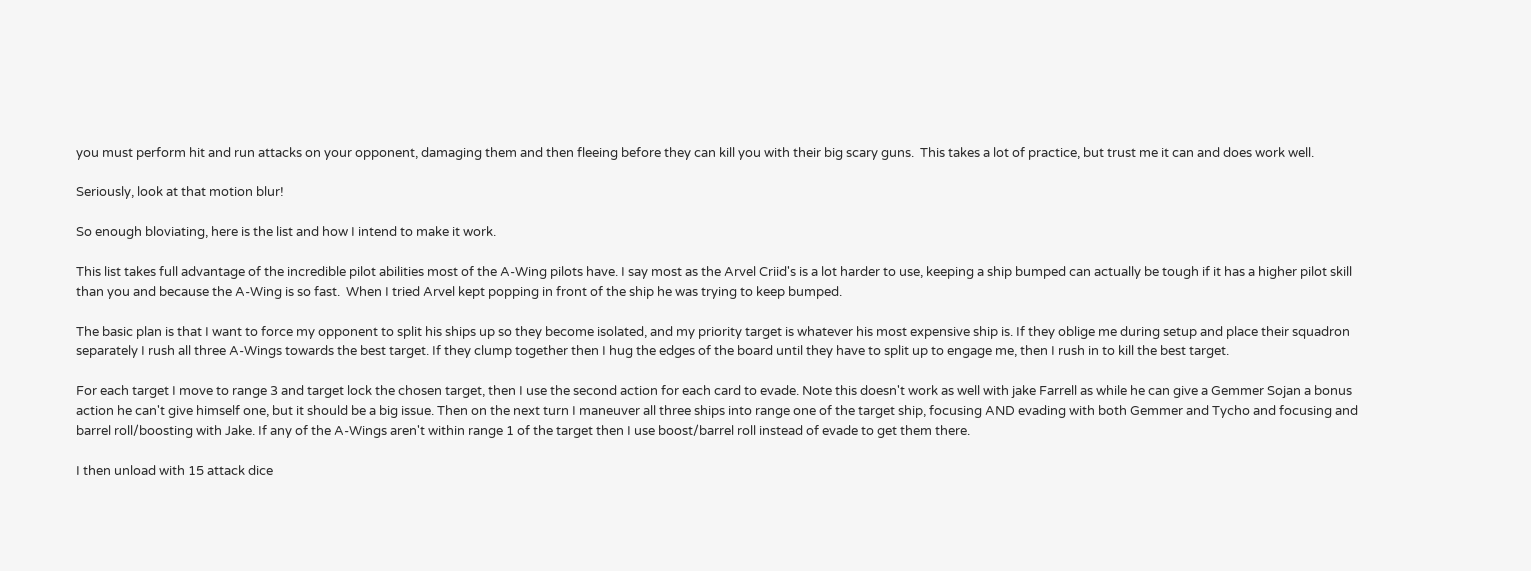you must perform hit and run attacks on your opponent, damaging them and then fleeing before they can kill you with their big scary guns.  This takes a lot of practice, but trust me it can and does work well.

Seriously, look at that motion blur!

So enough bloviating, here is the list and how I intend to make it work.

This list takes full advantage of the incredible pilot abilities most of the A-Wing pilots have. I say most as the Arvel Criid's is a lot harder to use, keeping a ship bumped can actually be tough if it has a higher pilot skill than you and because the A-Wing is so fast.  When I tried Arvel kept popping in front of the ship he was trying to keep bumped.

The basic plan is that I want to force my opponent to split his ships up so they become isolated, and my priority target is whatever his most expensive ship is. If they oblige me during setup and place their squadron separately I rush all three A-Wings towards the best target. If they clump together then I hug the edges of the board until they have to split up to engage me, then I rush in to kill the best target.

For each target I move to range 3 and target lock the chosen target, then I use the second action for each card to evade. Note this doesn't work as well with jake Farrell as while he can give a Gemmer Sojan a bonus action he can't give himself one, but it should be a big issue. Then on the next turn I maneuver all three ships into range one of the target ship, focusing AND evading with both Gemmer and Tycho and focusing and barrel roll/boosting with Jake. If any of the A-Wings aren't within range 1 of the target then I use boost/barrel roll instead of evade to get them there.

I then unload with 15 attack dice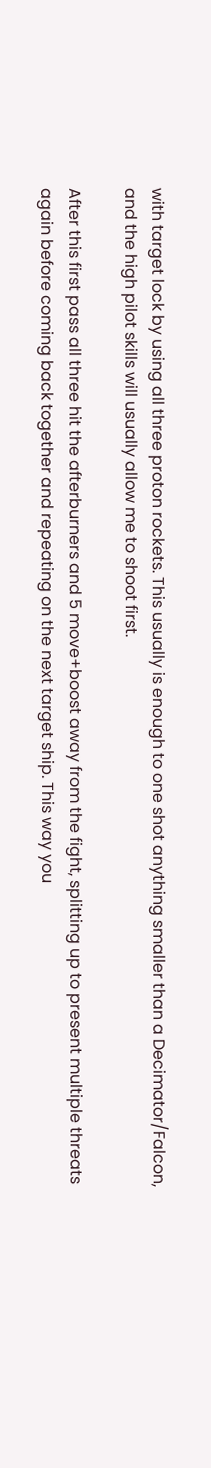with target lock by using all three proton rockets. This usually is enough to one shot anything smaller than a Decimator/Falcon, and the high pilot skills will usually allow me to shoot first.

After this first pass all three hit the afterburners and 5 move+boost away from the fight, splitting up to present multiple threats again before coming back together and repeating on the next target ship. This way you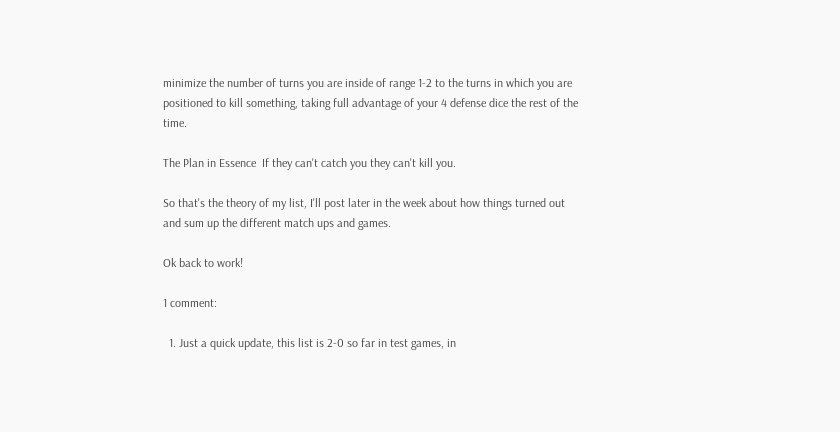minimize the number of turns you are inside of range 1-2 to the turns in which you are positioned to kill something, taking full advantage of your 4 defense dice the rest of the time.

The Plan in Essence  If they can't catch you they can't kill you.

So that's the theory of my list, I'll post later in the week about how things turned out and sum up the different match ups and games.

Ok back to work!

1 comment:

  1. Just a quick update, this list is 2-0 so far in test games, in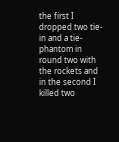the first I dropped two tie-in and a tie-phantom in round two with the rockets and in the second I killed two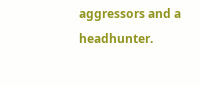aggressors and a headhunter.